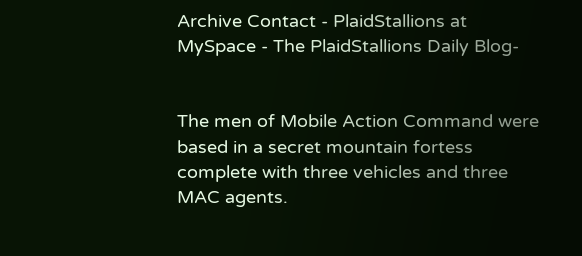Archive Contact - PlaidStallions at MySpace - The PlaidStallions Daily Blog-


The men of Mobile Action Command were based in a secret mountain fortess complete with three vehicles and three MAC agents.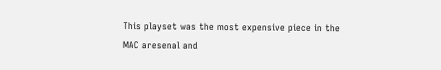This playset was the most expensive piece in the MAC aresenal and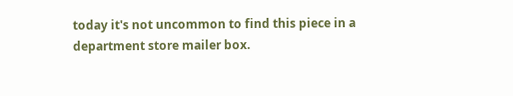today it's not uncommon to find this piece in a department store mailer box.